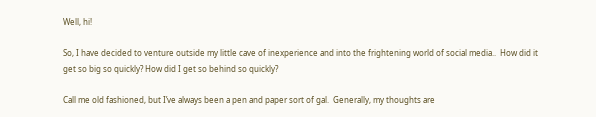Well, hi!

So, I have decided to venture outside my little cave of inexperience and into the frightening world of social media..  How did it get so big so quickly? How did I get so behind so quickly?

Call me old fashioned, but I’ve always been a pen and paper sort of gal.  Generally, my thoughts are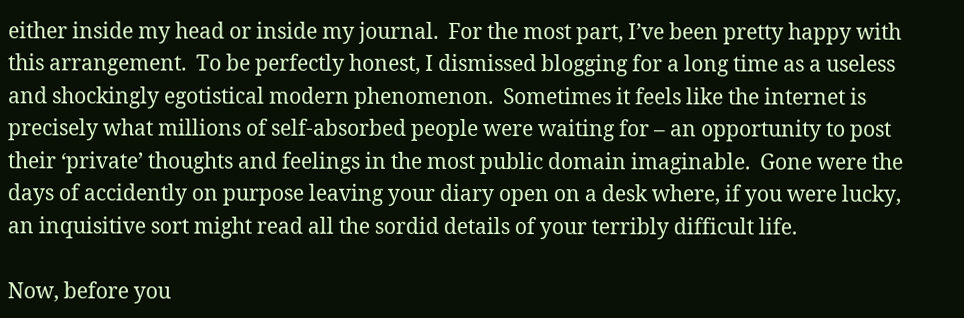either inside my head or inside my journal.  For the most part, I’ve been pretty happy with this arrangement.  To be perfectly honest, I dismissed blogging for a long time as a useless and shockingly egotistical modern phenomenon.  Sometimes it feels like the internet is precisely what millions of self-absorbed people were waiting for – an opportunity to post their ‘private’ thoughts and feelings in the most public domain imaginable.  Gone were the days of accidently on purpose leaving your diary open on a desk where, if you were lucky, an inquisitive sort might read all the sordid details of your terribly difficult life.

Now, before you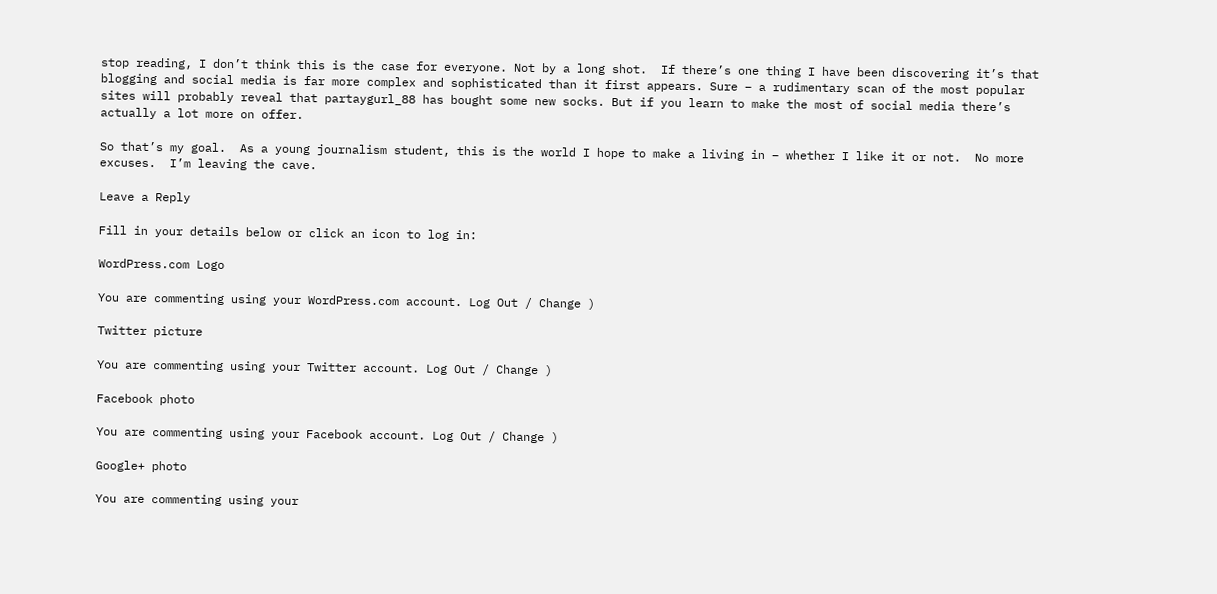stop reading, I don’t think this is the case for everyone. Not by a long shot.  If there’s one thing I have been discovering it’s that blogging and social media is far more complex and sophisticated than it first appears. Sure – a rudimentary scan of the most popular sites will probably reveal that partaygurl_88 has bought some new socks. But if you learn to make the most of social media there’s actually a lot more on offer.

So that’s my goal.  As a young journalism student, this is the world I hope to make a living in – whether I like it or not.  No more excuses.  I’m leaving the cave.

Leave a Reply

Fill in your details below or click an icon to log in:

WordPress.com Logo

You are commenting using your WordPress.com account. Log Out / Change )

Twitter picture

You are commenting using your Twitter account. Log Out / Change )

Facebook photo

You are commenting using your Facebook account. Log Out / Change )

Google+ photo

You are commenting using your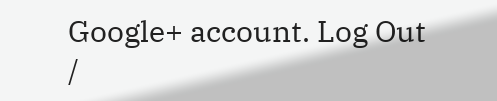Google+ account. Log Out /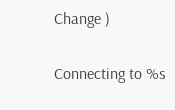Change )

Connecting to %s